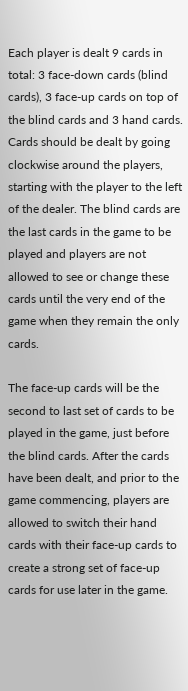Each player is dealt 9 cards in total: 3 face-down cards (blind cards), 3 face-up cards on top of the blind cards and 3 hand cards. Cards should be dealt by going clockwise around the players, starting with the player to the left of the dealer. The blind cards are the last cards in the game to be played and players are not allowed to see or change these cards until the very end of the game when they remain the only cards.

The face-up cards will be the second to last set of cards to be played in the game, just before the blind cards. After the cards have been dealt, and prior to the game commencing, players are allowed to switch their hand cards with their face-up cards to create a strong set of face-up cards for use later in the game.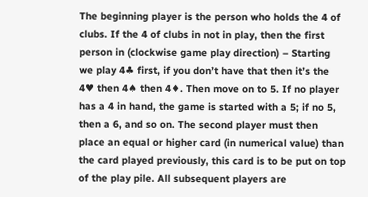The beginning player is the person who holds the 4 of clubs. If the 4 of clubs in not in play, then the first person in (clockwise game play direction) – Starting we play 4♣ first, if you don’t have that then it’s the 4♥ then 4♠ then 4♦. Then move on to 5. If no player has a 4 in hand, the game is started with a 5; if no 5, then a 6, and so on. The second player must then place an equal or higher card (in numerical value) than the card played previously, this card is to be put on top of the play pile. All subsequent players are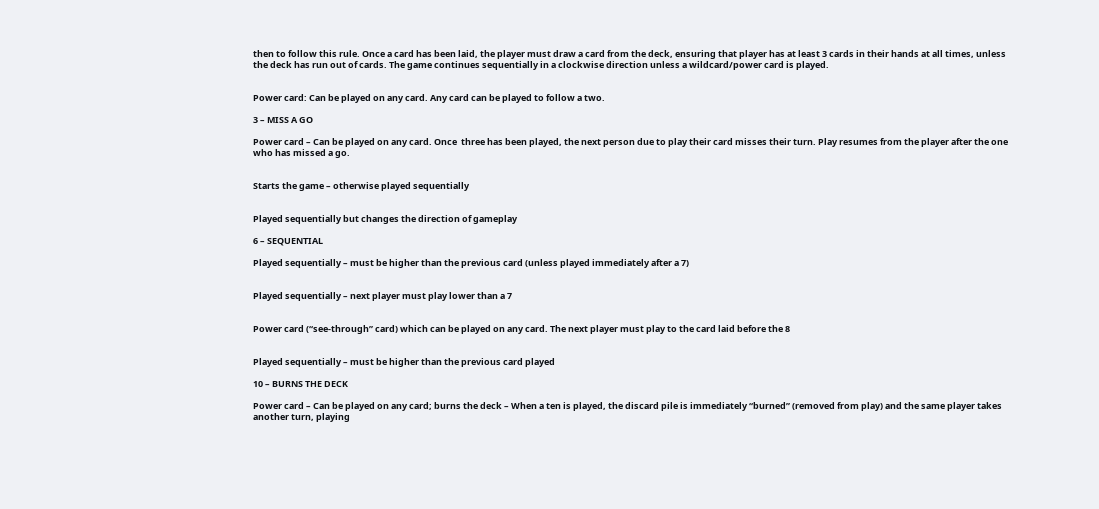then to follow this rule. Once a card has been laid, the player must draw a card from the deck, ensuring that player has at least 3 cards in their hands at all times, unless the deck has run out of cards. The game continues sequentially in a clockwise direction unless a wildcard/power card is played.


Power card: Can be played on any card. Any card can be played to follow a two.

3 – MISS A GO

Power card – Can be played on any card. Once  three has been played, the next person due to play their card misses their turn. Play resumes from the player after the one who has missed a go.


Starts the game – otherwise played sequentially


Played sequentially but changes the direction of gameplay

6 – SEQUENTIAL

Played sequentially – must be higher than the previous card (unless played immediately after a 7)


Played sequentially – next player must play lower than a 7


Power card (“see-through” card) which can be played on any card. The next player must play to the card laid before the 8


Played sequentially – must be higher than the previous card played

10 – BURNS THE DECK

Power card – Can be played on any card; burns the deck – When a ten is played, the discard pile is immediately “burned” (removed from play) and the same player takes another turn, playing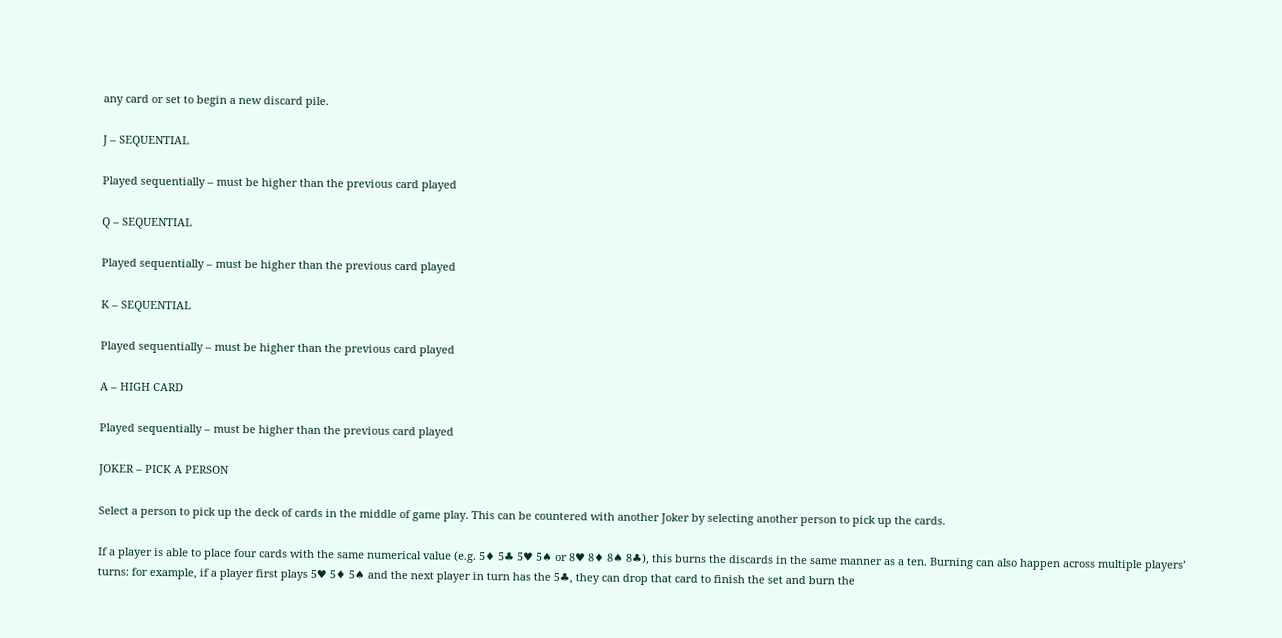any card or set to begin a new discard pile.

J – SEQUENTIAL

Played sequentially – must be higher than the previous card played

Q – SEQUENTIAL

Played sequentially – must be higher than the previous card played

K – SEQUENTIAL

Played sequentially – must be higher than the previous card played

A – HIGH CARD

Played sequentially – must be higher than the previous card played

JOKER – PICK A PERSON

Select a person to pick up the deck of cards in the middle of game play. This can be countered with another Joker by selecting another person to pick up the cards.

If a player is able to place four cards with the same numerical value (e.g. 5♦ 5♣ 5♥ 5♠ or 8♥ 8♦ 8♠ 8♣), this burns the discards in the same manner as a ten. Burning can also happen across multiple players’ turns: for example, if a player first plays 5♥ 5♦ 5♠ and the next player in turn has the 5♣, they can drop that card to finish the set and burn the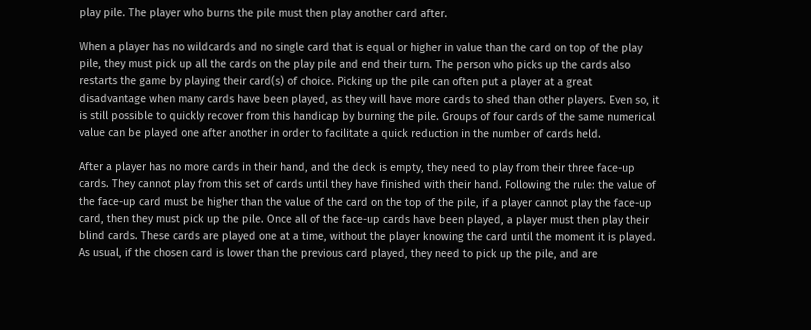play pile. The player who burns the pile must then play another card after.

When a player has no wildcards and no single card that is equal or higher in value than the card on top of the play pile, they must pick up all the cards on the play pile and end their turn. The person who picks up the cards also restarts the game by playing their card(s) of choice. Picking up the pile can often put a player at a great disadvantage when many cards have been played, as they will have more cards to shed than other players. Even so, it is still possible to quickly recover from this handicap by burning the pile. Groups of four cards of the same numerical value can be played one after another in order to facilitate a quick reduction in the number of cards held.

After a player has no more cards in their hand, and the deck is empty, they need to play from their three face-up cards. They cannot play from this set of cards until they have finished with their hand. Following the rule: the value of the face-up card must be higher than the value of the card on the top of the pile, if a player cannot play the face-up card, then they must pick up the pile. Once all of the face-up cards have been played, a player must then play their blind cards. These cards are played one at a time, without the player knowing the card until the moment it is played. As usual, if the chosen card is lower than the previous card played, they need to pick up the pile, and are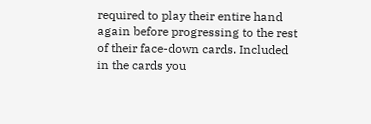required to play their entire hand again before progressing to the rest of their face-down cards. Included in the cards you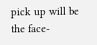pick up will be the face-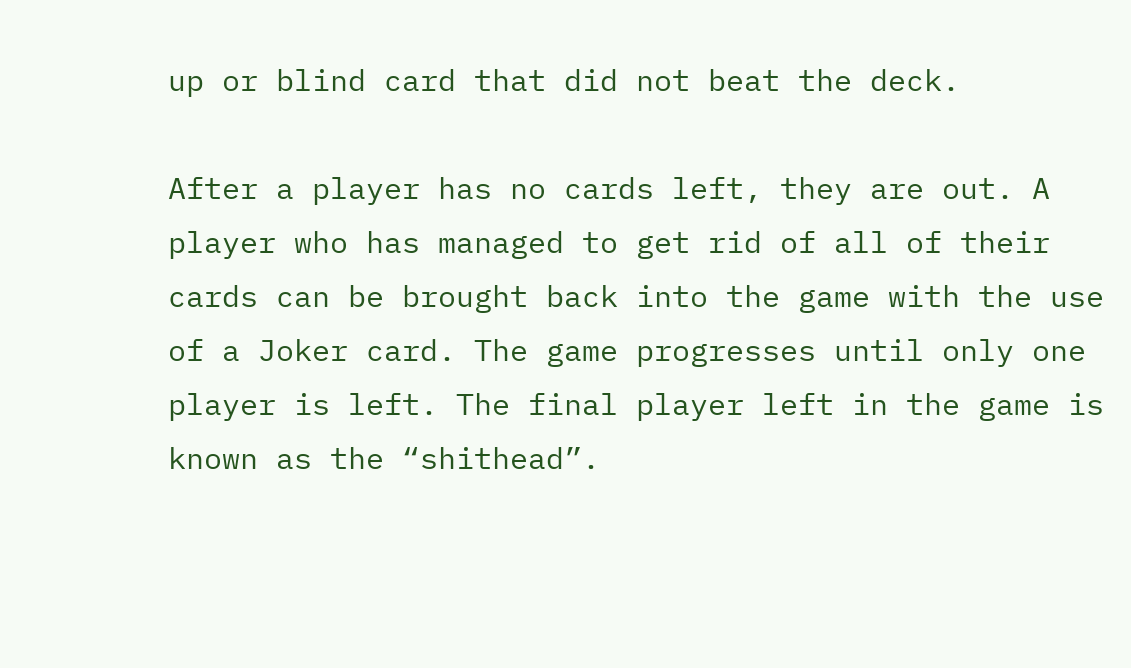up or blind card that did not beat the deck.

After a player has no cards left, they are out. A player who has managed to get rid of all of their cards can be brought back into the game with the use of a Joker card. The game progresses until only one player is left. The final player left in the game is known as the “shithead”.